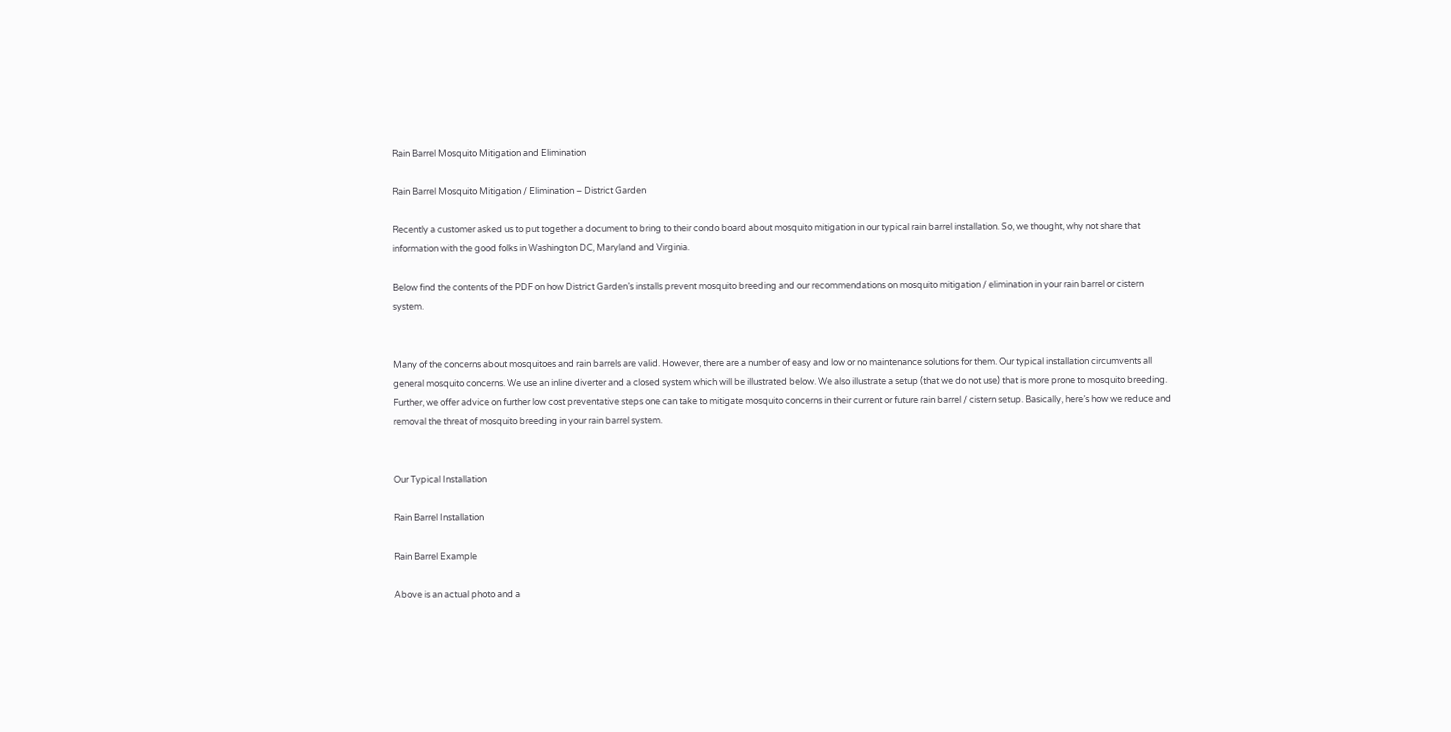Rain Barrel Mosquito Mitigation and Elimination

Rain Barrel Mosquito Mitigation / Elimination – District Garden

Recently a customer asked us to put together a document to bring to their condo board about mosquito mitigation in our typical rain barrel installation. So, we thought, why not share that information with the good folks in Washington DC, Maryland and Virginia.

Below find the contents of the PDF on how District Garden’s installs prevent mosquito breeding and our recommendations on mosquito mitigation / elimination in your rain barrel or cistern system.


Many of the concerns about mosquitoes and rain barrels are valid. However, there are a number of easy and low or no maintenance solutions for them. Our typical installation circumvents all general mosquito concerns. We use an inline diverter and a closed system which will be illustrated below. We also illustrate a setup (that we do not use) that is more prone to mosquito breeding. Further, we offer advice on further low cost preventative steps one can take to mitigate mosquito concerns in their current or future rain barrel / cistern setup. Basically, here’s how we reduce and removal the threat of mosquito breeding in your rain barrel system.


Our Typical Installation

Rain Barrel Installation

Rain Barrel Example

Above is an actual photo and a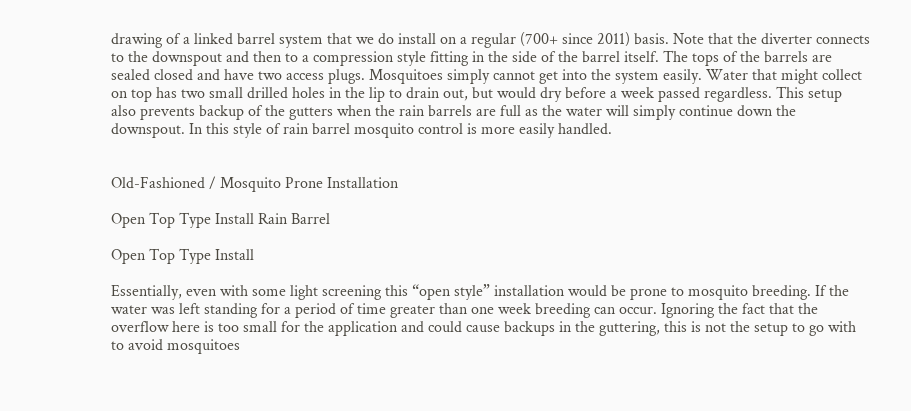drawing of a linked barrel system that we do install on a regular (700+ since 2011) basis. Note that the diverter connects to the downspout and then to a compression style fitting in the side of the barrel itself. The tops of the barrels are sealed closed and have two access plugs. Mosquitoes simply cannot get into the system easily. Water that might collect on top has two small drilled holes in the lip to drain out, but would dry before a week passed regardless. This setup also prevents backup of the gutters when the rain barrels are full as the water will simply continue down the downspout. In this style of rain barrel mosquito control is more easily handled.


Old-Fashioned / Mosquito Prone Installation

Open Top Type Install Rain Barrel

Open Top Type Install

Essentially, even with some light screening this “open style” installation would be prone to mosquito breeding. If the water was left standing for a period of time greater than one week breeding can occur. Ignoring the fact that the overflow here is too small for the application and could cause backups in the guttering, this is not the setup to go with to avoid mosquitoes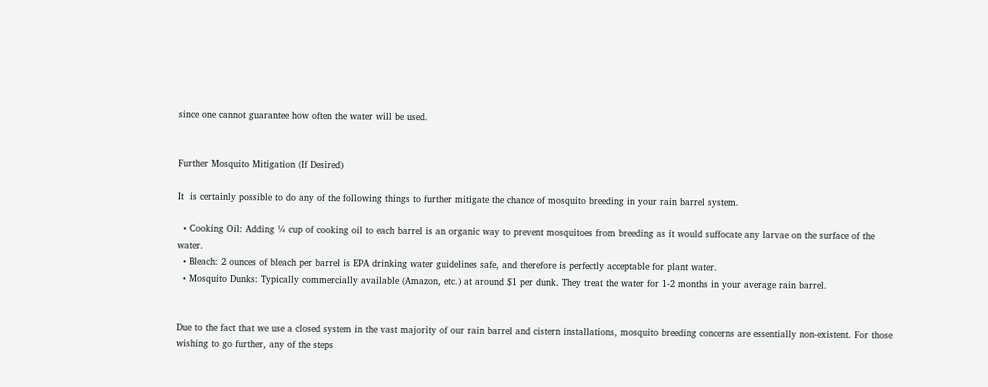since one cannot guarantee how often the water will be used.


Further Mosquito Mitigation (If Desired)

It  is certainly possible to do any of the following things to further mitigate the chance of mosquito breeding in your rain barrel system.

  • Cooking Oil: Adding ¼ cup of cooking oil to each barrel is an organic way to prevent mosquitoes from breeding as it would suffocate any larvae on the surface of the water.
  • Bleach: 2 ounces of bleach per barrel is EPA drinking water guidelines safe, and therefore is perfectly acceptable for plant water.
  • Mosquito Dunks: Typically commercially available (Amazon, etc.) at around $1 per dunk. They treat the water for 1-2 months in your average rain barrel.


Due to the fact that we use a closed system in the vast majority of our rain barrel and cistern installations, mosquito breeding concerns are essentially non-existent. For those wishing to go further, any of the steps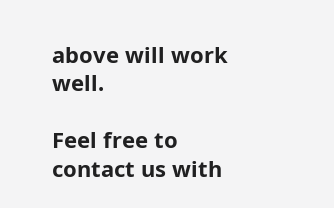above will work well.

Feel free to contact us with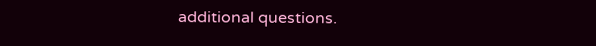additional questions.